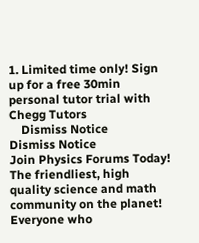1. Limited time only! Sign up for a free 30min personal tutor trial with Chegg Tutors
    Dismiss Notice
Dismiss Notice
Join Physics Forums Today!
The friendliest, high quality science and math community on the planet! Everyone who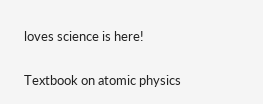loves science is here!

Textbook on atomic physics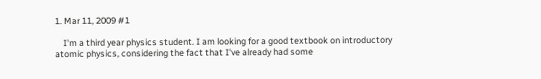1. Mar 11, 2009 #1

    I'm a third year physics student. I am looking for a good textbook on introductory atomic physics, considering the fact that I've already had some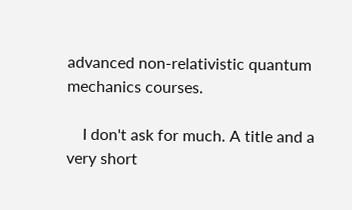advanced non-relativistic quantum mechanics courses.

    I don't ask for much. A title and a very short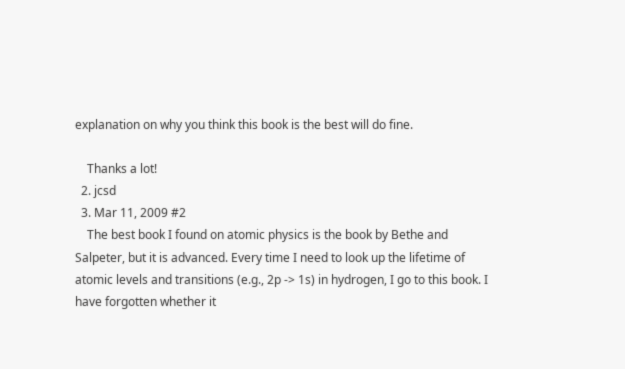explanation on why you think this book is the best will do fine.

    Thanks a lot!
  2. jcsd
  3. Mar 11, 2009 #2
    The best book I found on atomic physics is the book by Bethe and Salpeter, but it is advanced. Every time I need to look up the lifetime of atomic levels and transitions (e.g., 2p -> 1s) in hydrogen, I go to this book. I have forgotten whether it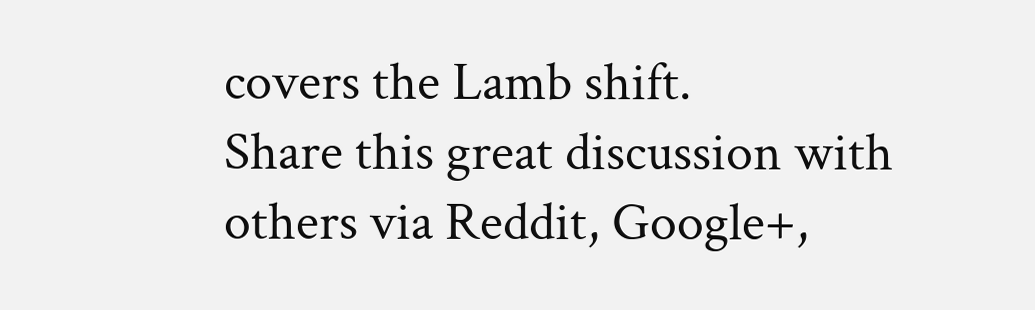covers the Lamb shift.
Share this great discussion with others via Reddit, Google+,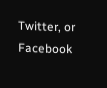Twitter, or Facebook